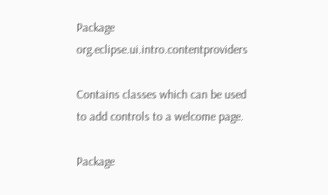Package org.eclipse.ui.intro.contentproviders

Contains classes which can be used to add controls to a welcome page.

Package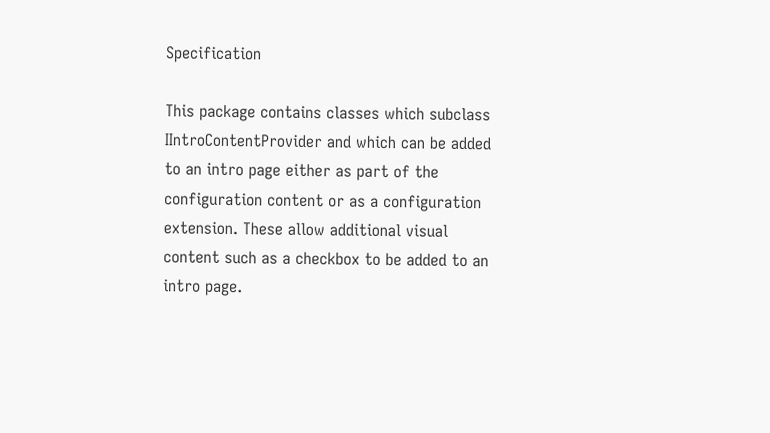Specification

This package contains classes which subclass IIntroContentProvider and which can be added to an intro page either as part of the configuration content or as a configuration extension. These allow additional visual content such as a checkbox to be added to an intro page.